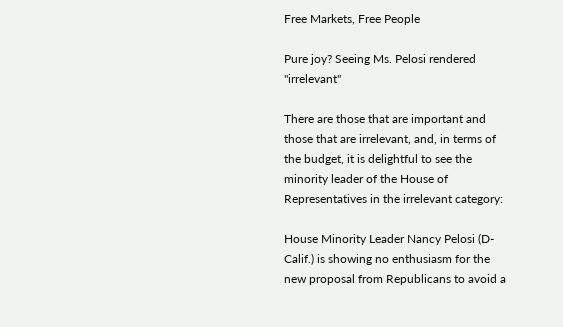Free Markets, Free People

Pure joy? Seeing Ms. Pelosi rendered "irrelevant"

There are those that are important and those that are irrelevant, and, in terms of the budget, it is delightful to see the minority leader of the House of Representatives in the irrelevant category:

House Minority Leader Nancy Pelosi (D-Calif.) is showing no enthusiasm for the new proposal from Republicans to avoid a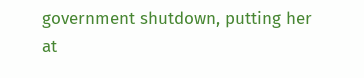government shutdown, putting her at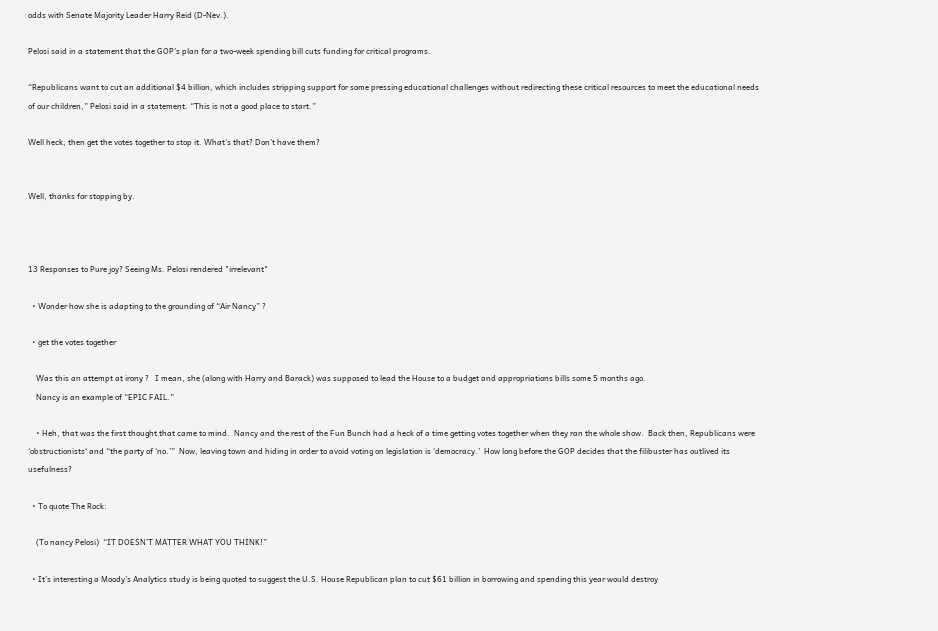odds with Senate Majority Leader Harry Reid (D-Nev.).

Pelosi said in a statement that the GOP’s plan for a two-week spending bill cuts funding for critical programs.

“Republicans want to cut an additional $4 billion, which includes stripping support for some pressing educational challenges without redirecting these critical resources to meet the educational needs of our children,” Pelosi said in a statement. “This is not a good place to start.”

Well heck, then get the votes together to stop it. What’s that? Don’t have them?


Well, thanks for stopping by.



13 Responses to Pure joy? Seeing Ms. Pelosi rendered "irrelevant"

  • Wonder how she is adapting to the grounding of “Air Nancy” ?

  • get the votes together

    Was this an attempt at irony ?   I mean, she (along with Harry and Barack) was supposed to lead the House to a budget and appropriations bills some 5 months ago.
    Nancy is an example of “EPIC FAIL.”

    • Heh, that was the first thought that came to mind.  Nancy and the rest of the Fun Bunch had a heck of a time getting votes together when they ran the whole show.  Back then, Republicans were ‘obstructionists‘ and “the party of ‘no.’”  Now, leaving town and hiding in order to avoid voting on legislation is ‘democracy.’  How long before the GOP decides that the filibuster has outlived its usefulness?

  • To quote The Rock:

    (To nancy Pelosi)  “IT DOESN’T MATTER WHAT YOU THINK!”

  • It’s interesting a Moody’s Analytics study is being quoted to suggest the U.S. House Republican plan to cut $61 billion in borrowing and spending this year would destroy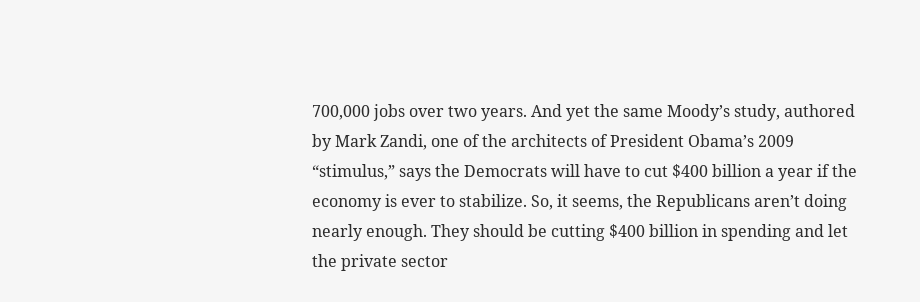700,000 jobs over two years. And yet the same Moody’s study, authored by Mark Zandi, one of the architects of President Obama’s 2009 “stimulus,” says the Democrats will have to cut $400 billion a year if the economy is ever to stabilize. So, it seems, the Republicans aren’t doing nearly enough. They should be cutting $400 billion in spending and let the private sector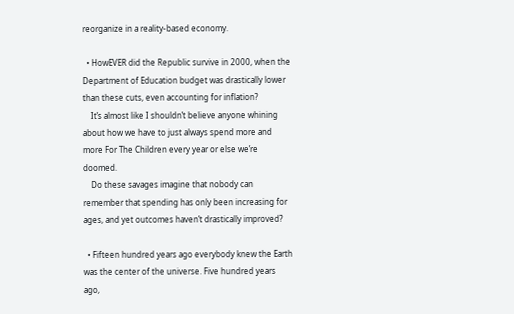reorganize in a reality-based economy.

  • HowEVER did the Republic survive in 2000, when the Department of Education budget was drastically lower than these cuts, even accounting for inflation?
    It’s almost like I shouldn’t believe anyone whining about how we have to just always spend more and more For The Children every year or else we’re doomed.
    Do these savages imagine that nobody can remember that spending has only been increasing for ages, and yet outcomes haven’t drastically improved?

  • Fifteen hundred years ago everybody knew the Earth was the center of the universe. Five hundred years ago,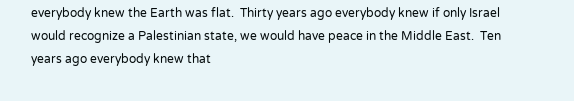everybody knew the Earth was flat.  Thirty years ago everybody knew if only Israel would recognize a Palestinian state, we would have peace in the Middle East.  Ten years ago everybody knew that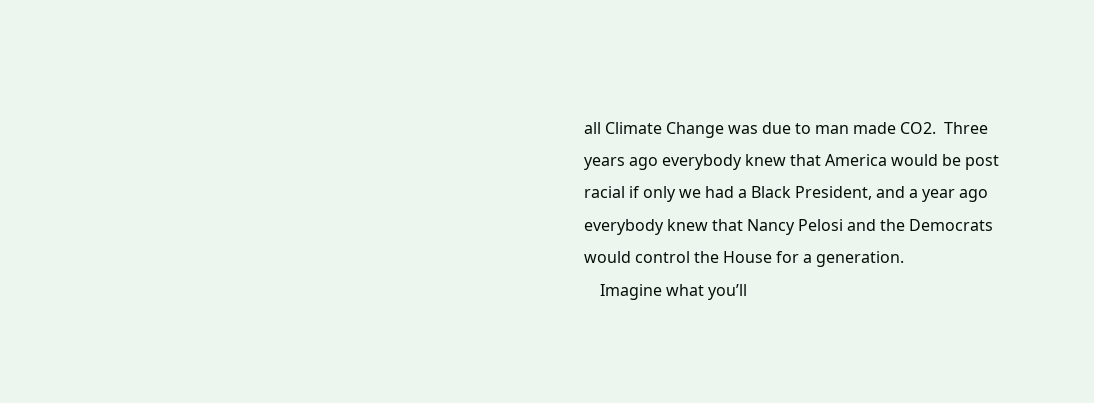all Climate Change was due to man made CO2.  Three years ago everybody knew that America would be post racial if only we had a Black President, and a year ago everybody knew that Nancy Pelosi and the Democrats would control the House for a generation.
    Imagine what you’ll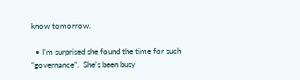know tomorrow.

  • I’m surprised she found the time for such “governance”.  She’s been busy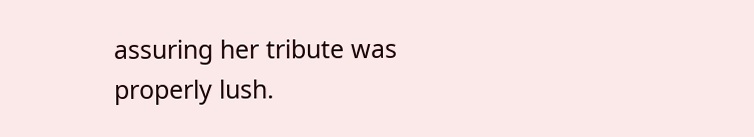assuring her tribute was properly lush.